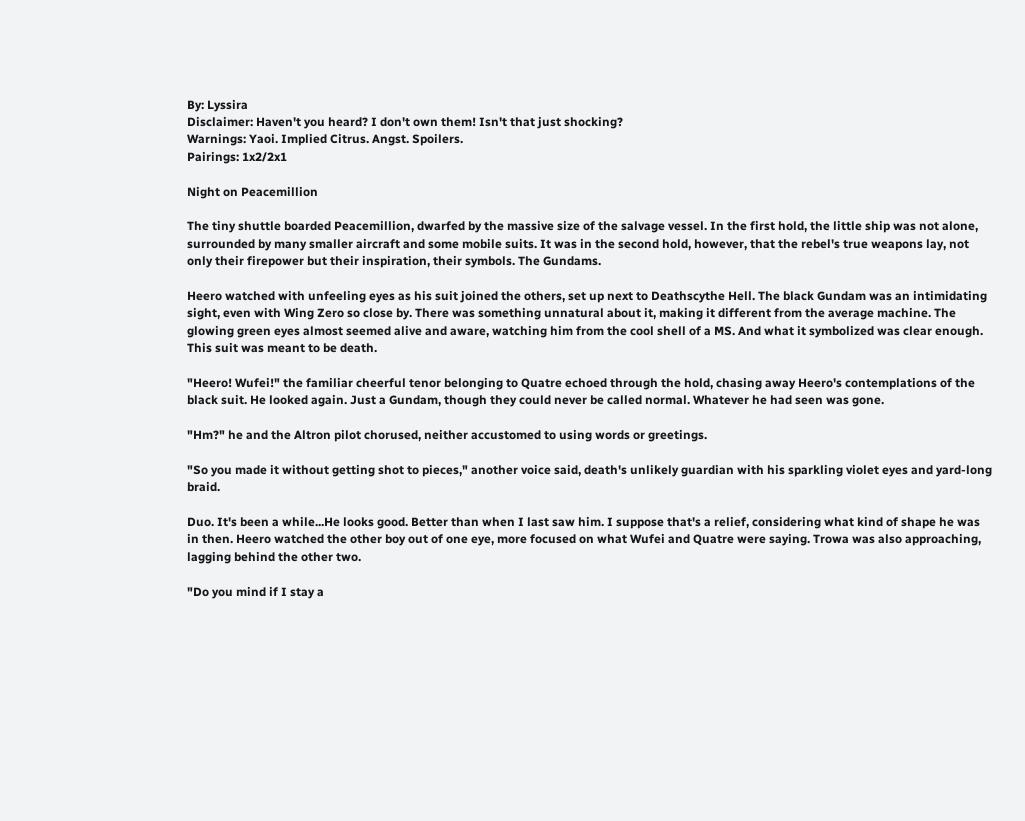By: Lyssira
Disclaimer: Haven't you heard? I don't own them! Isn't that just shocking?
Warnings: Yaoi. Implied Citrus. Angst. Spoilers.
Pairings: 1x2/2x1

Night on Peacemillion

The tiny shuttle boarded Peacemillion, dwarfed by the massive size of the salvage vessel. In the first hold, the little ship was not alone, surrounded by many smaller aircraft and some mobile suits. It was in the second hold, however, that the rebel's true weapons lay, not only their firepower but their inspiration, their symbols. The Gundams.

Heero watched with unfeeling eyes as his suit joined the others, set up next to Deathscythe Hell. The black Gundam was an intimidating sight, even with Wing Zero so close by. There was something unnatural about it, making it different from the average machine. The glowing green eyes almost seemed alive and aware, watching him from the cool shell of a MS. And what it symbolized was clear enough. This suit was meant to be death.

"Heero! Wufei!" the familiar cheerful tenor belonging to Quatre echoed through the hold, chasing away Heero's contemplations of the black suit. He looked again. Just a Gundam, though they could never be called normal. Whatever he had seen was gone.

"Hm?" he and the Altron pilot chorused, neither accustomed to using words or greetings.

"So you made it without getting shot to pieces," another voice said, death's unlikely guardian with his sparkling violet eyes and yard-long braid.

Duo. It's been a while...He looks good. Better than when I last saw him. I suppose that's a relief, considering what kind of shape he was in then. Heero watched the other boy out of one eye, more focused on what Wufei and Quatre were saying. Trowa was also approaching, lagging behind the other two.

"Do you mind if I stay a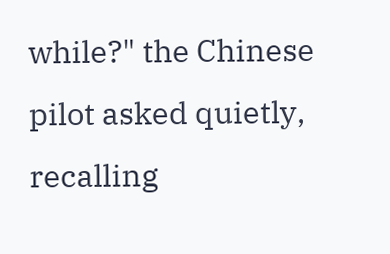while?" the Chinese pilot asked quietly, recalling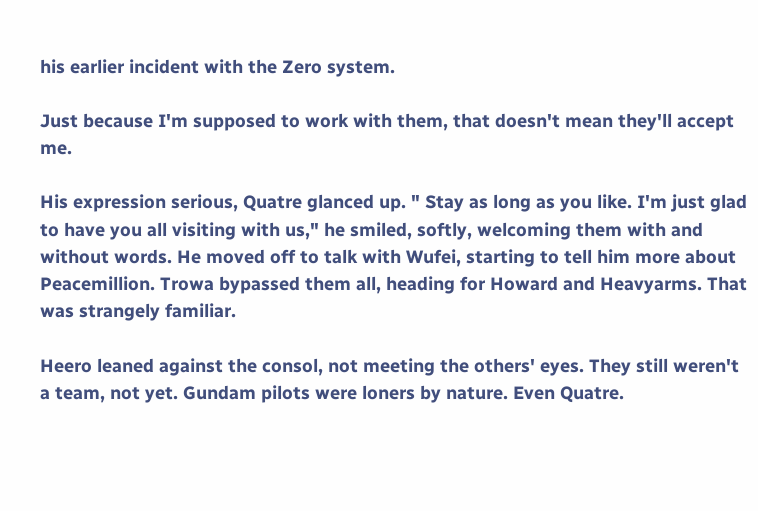his earlier incident with the Zero system.

Just because I'm supposed to work with them, that doesn't mean they'll accept me.

His expression serious, Quatre glanced up. " Stay as long as you like. I'm just glad to have you all visiting with us," he smiled, softly, welcoming them with and without words. He moved off to talk with Wufei, starting to tell him more about Peacemillion. Trowa bypassed them all, heading for Howard and Heavyarms. That was strangely familiar.

Heero leaned against the consol, not meeting the others' eyes. They still weren't a team, not yet. Gundam pilots were loners by nature. Even Quatre.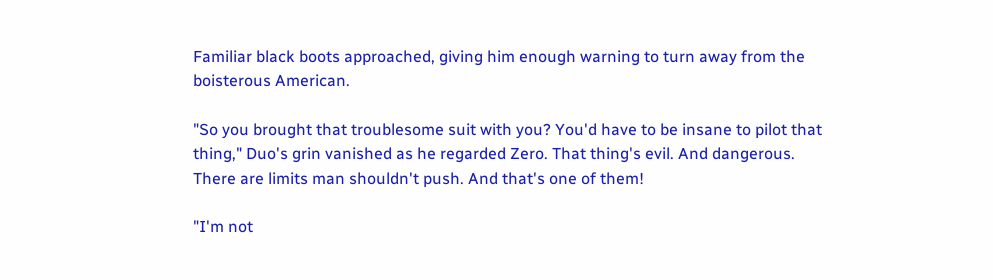Familiar black boots approached, giving him enough warning to turn away from the boisterous American.

"So you brought that troublesome suit with you? You'd have to be insane to pilot that thing," Duo's grin vanished as he regarded Zero. That thing's evil. And dangerous. There are limits man shouldn't push. And that's one of them!

"I'm not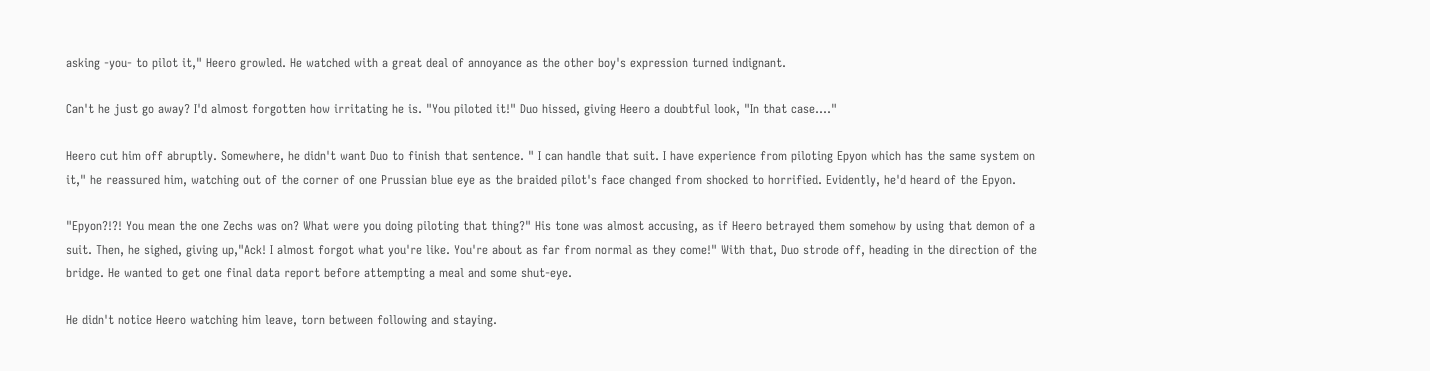asking -you- to pilot it," Heero growled. He watched with a great deal of annoyance as the other boy's expression turned indignant.

Can't he just go away? I'd almost forgotten how irritating he is. "You piloted it!" Duo hissed, giving Heero a doubtful look, "In that case...."

Heero cut him off abruptly. Somewhere, he didn't want Duo to finish that sentence. " I can handle that suit. I have experience from piloting Epyon which has the same system on it," he reassured him, watching out of the corner of one Prussian blue eye as the braided pilot's face changed from shocked to horrified. Evidently, he'd heard of the Epyon.

"Epyon?!?! You mean the one Zechs was on? What were you doing piloting that thing?" His tone was almost accusing, as if Heero betrayed them somehow by using that demon of a suit. Then, he sighed, giving up,"Ack! I almost forgot what you're like. You're about as far from normal as they come!" With that, Duo strode off, heading in the direction of the bridge. He wanted to get one final data report before attempting a meal and some shut-eye.

He didn't notice Heero watching him leave, torn between following and staying.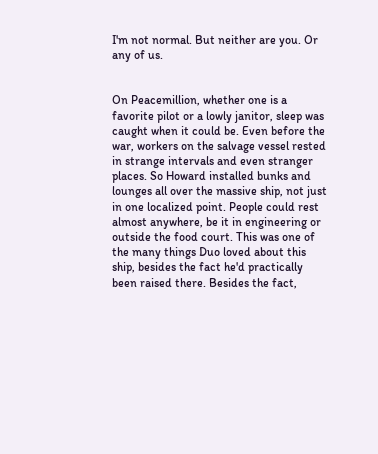I'm not normal. But neither are you. Or any of us.


On Peacemillion, whether one is a favorite pilot or a lowly janitor, sleep was caught when it could be. Even before the war, workers on the salvage vessel rested in strange intervals and even stranger places. So Howard installed bunks and lounges all over the massive ship, not just in one localized point. People could rest almost anywhere, be it in engineering or outside the food court. This was one of the many things Duo loved about this ship, besides the fact he'd practically been raised there. Besides the fact,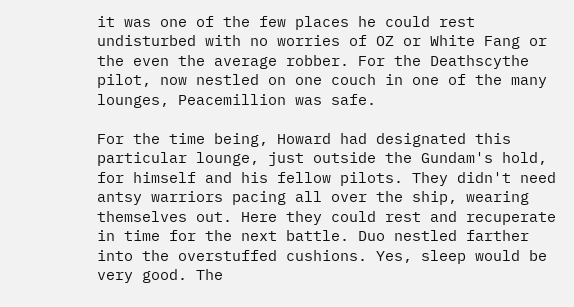it was one of the few places he could rest undisturbed with no worries of OZ or White Fang or the even the average robber. For the Deathscythe pilot, now nestled on one couch in one of the many lounges, Peacemillion was safe.

For the time being, Howard had designated this particular lounge, just outside the Gundam's hold, for himself and his fellow pilots. They didn't need antsy warriors pacing all over the ship, wearing themselves out. Here they could rest and recuperate in time for the next battle. Duo nestled farther into the overstuffed cushions. Yes, sleep would be very good. The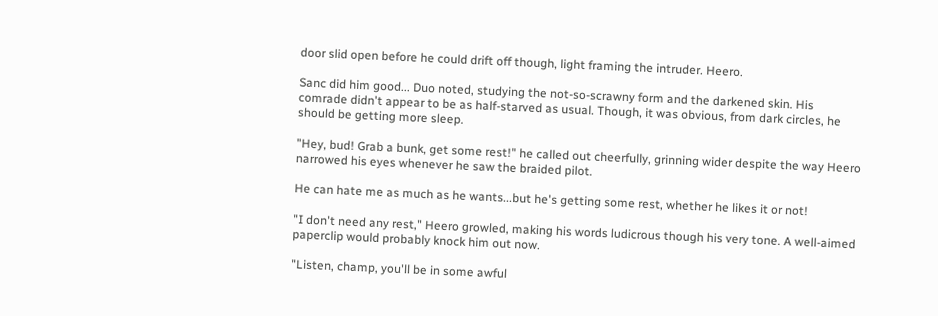door slid open before he could drift off though, light framing the intruder. Heero.

Sanc did him good... Duo noted, studying the not-so-scrawny form and the darkened skin. His comrade didn't appear to be as half-starved as usual. Though, it was obvious, from dark circles, he should be getting more sleep.

"Hey, bud! Grab a bunk, get some rest!" he called out cheerfully, grinning wider despite the way Heero narrowed his eyes whenever he saw the braided pilot.

He can hate me as much as he wants...but he's getting some rest, whether he likes it or not!

"I don't need any rest," Heero growled, making his words ludicrous though his very tone. A well-aimed paperclip would probably knock him out now.

"Listen, champ, you'll be in some awful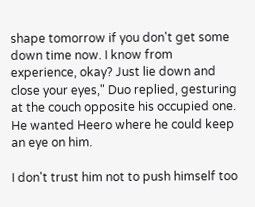shape tomorrow if you don't get some down time now. I know from experience, okay? Just lie down and close your eyes," Duo replied, gesturing at the couch opposite his occupied one. He wanted Heero where he could keep an eye on him.

I don't trust him not to push himself too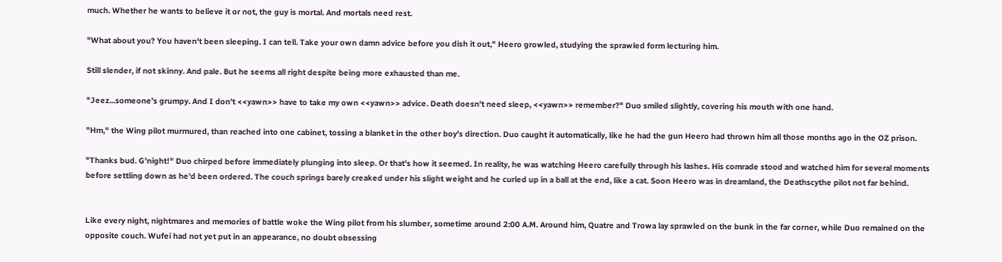much. Whether he wants to believe it or not, the guy is mortal. And mortals need rest.

"What about you? You haven't been sleeping. I can tell. Take your own damn advice before you dish it out," Heero growled, studying the sprawled form lecturing him.

Still slender, if not skinny. And pale. But he seems all right despite being more exhausted than me.

"Jeez...someone's grumpy. And I don't <<yawn>> have to take my own <<yawn>> advice. Death doesn't need sleep, <<yawn>> remember?" Duo smiled slightly, covering his mouth with one hand.

"Hm," the Wing pilot murmured, than reached into one cabinet, tossing a blanket in the other boy's direction. Duo caught it automatically, like he had the gun Heero had thrown him all those months ago in the OZ prison.

"Thanks bud. G'night!" Duo chirped before immediately plunging into sleep. Or that's how it seemed. In reality, he was watching Heero carefully through his lashes. His comrade stood and watched him for several moments before settling down as he'd been ordered. The couch springs barely creaked under his slight weight and he curled up in a ball at the end, like a cat. Soon Heero was in dreamland, the Deathscythe pilot not far behind.


Like every night, nightmares and memories of battle woke the Wing pilot from his slumber, sometime around 2:00 A.M. Around him, Quatre and Trowa lay sprawled on the bunk in the far corner, while Duo remained on the opposite couch. Wufei had not yet put in an appearance, no doubt obsessing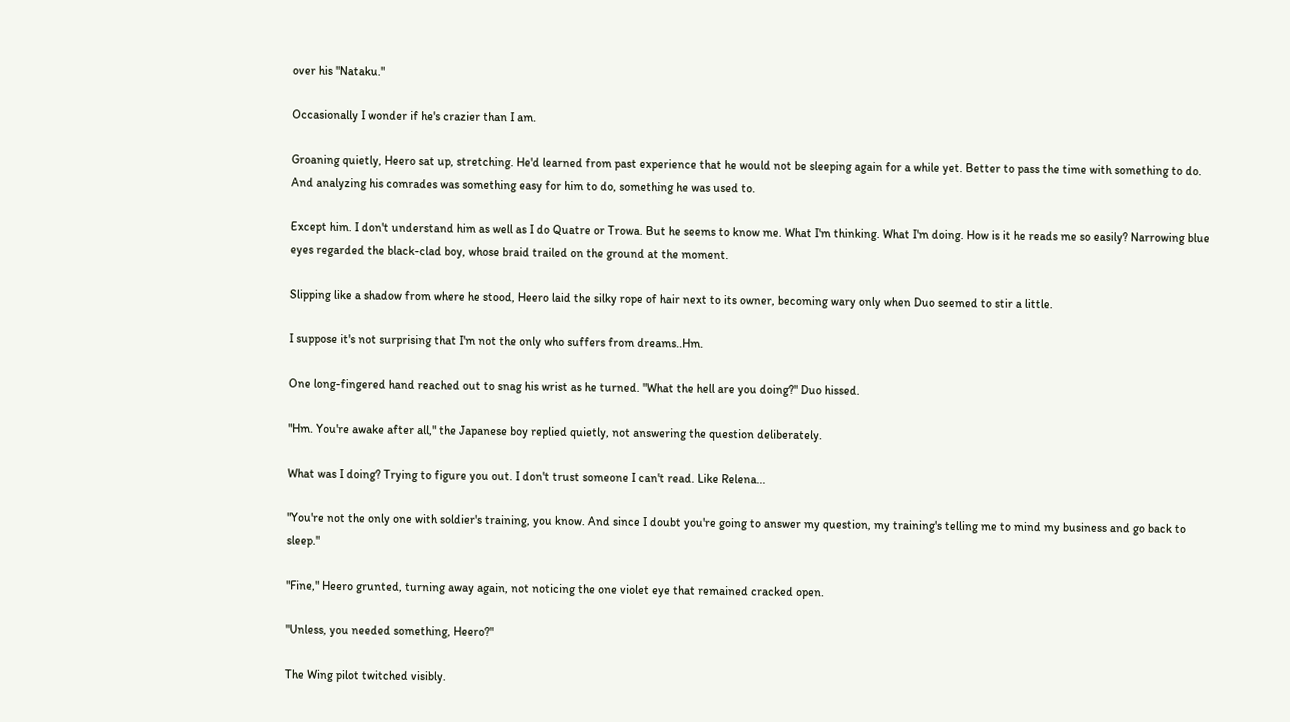over his "Nataku."

Occasionally I wonder if he's crazier than I am.

Groaning quietly, Heero sat up, stretching. He'd learned from past experience that he would not be sleeping again for a while yet. Better to pass the time with something to do. And analyzing his comrades was something easy for him to do, something he was used to.

Except him. I don't understand him as well as I do Quatre or Trowa. But he seems to know me. What I'm thinking. What I'm doing. How is it he reads me so easily? Narrowing blue eyes regarded the black-clad boy, whose braid trailed on the ground at the moment.

Slipping like a shadow from where he stood, Heero laid the silky rope of hair next to its owner, becoming wary only when Duo seemed to stir a little.

I suppose it's not surprising that I'm not the only who suffers from dreams..Hm.

One long-fingered hand reached out to snag his wrist as he turned. "What the hell are you doing?" Duo hissed.

"Hm. You're awake after all," the Japanese boy replied quietly, not answering the question deliberately.

What was I doing? Trying to figure you out. I don't trust someone I can't read. Like Relena...

"You're not the only one with soldier's training, you know. And since I doubt you're going to answer my question, my training's telling me to mind my business and go back to sleep."

"Fine," Heero grunted, turning away again, not noticing the one violet eye that remained cracked open.

"Unless, you needed something, Heero?"

The Wing pilot twitched visibly.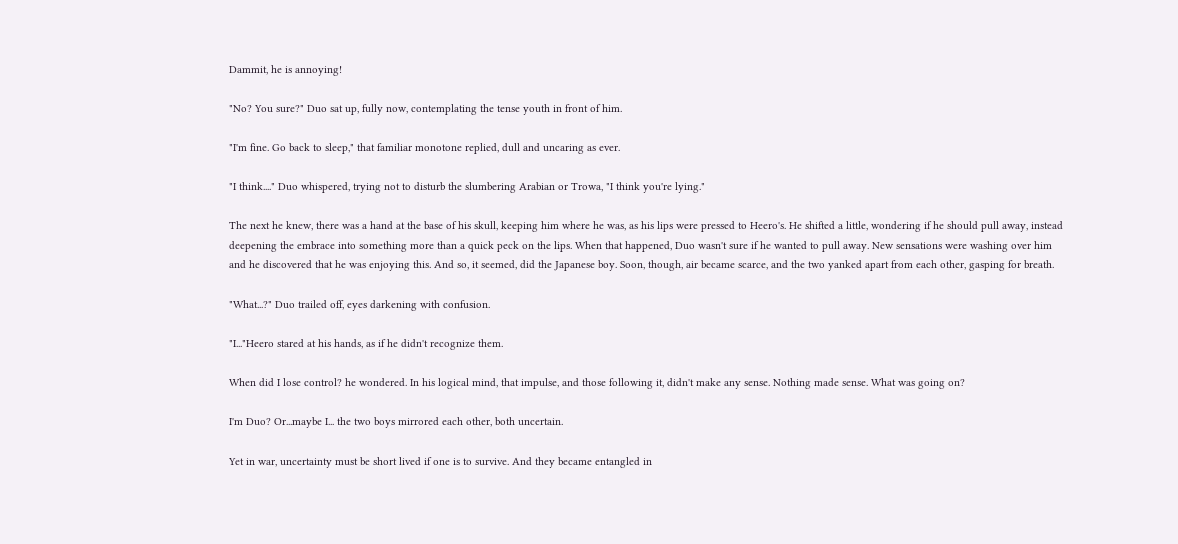Dammit, he is annoying!

"No? You sure?" Duo sat up, fully now, contemplating the tense youth in front of him.

"I'm fine. Go back to sleep," that familiar monotone replied, dull and uncaring as ever.

"I think...." Duo whispered, trying not to disturb the slumbering Arabian or Trowa, "I think you're lying."

The next he knew, there was a hand at the base of his skull, keeping him where he was, as his lips were pressed to Heero's. He shifted a little, wondering if he should pull away, instead deepening the embrace into something more than a quick peck on the lips. When that happened, Duo wasn't sure if he wanted to pull away. New sensations were washing over him and he discovered that he was enjoying this. And so, it seemed, did the Japanese boy. Soon, though, air became scarce, and the two yanked apart from each other, gasping for breath.

"What...?" Duo trailed off, eyes darkening with confusion.

"I..."Heero stared at his hands, as if he didn't recognize them.

When did I lose control? he wondered. In his logical mind, that impulse, and those following it, didn't make any sense. Nothing made sense. What was going on?

I'm Duo? Or...maybe I... the two boys mirrored each other, both uncertain.

Yet in war, uncertainty must be short lived if one is to survive. And they became entangled in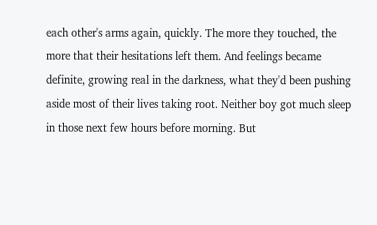each other's arms again, quickly. The more they touched, the more that their hesitations left them. And feelings became definite, growing real in the darkness, what they'd been pushing aside most of their lives taking root. Neither boy got much sleep in those next few hours before morning. But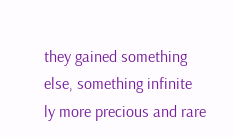they gained something else, something infinite
ly more precious and rare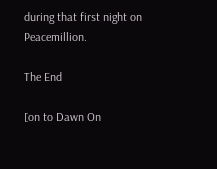during that first night on Peacemillion.

The End

[on to Dawn On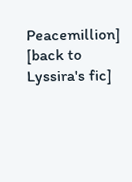Peacemillion] [back to Lyssira's fic]